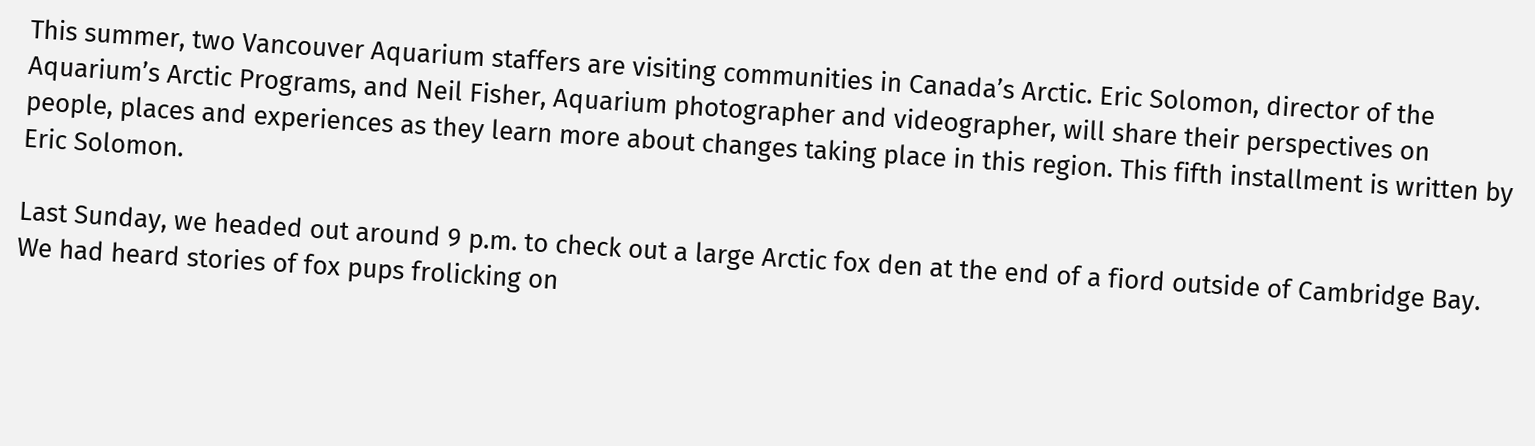This summer, two Vancouver Aquarium staffers are visiting communities in Canada’s Arctic. Eric Solomon, director of the Aquarium’s Arctic Programs, and Neil Fisher, Aquarium photographer and videographer, will share their perspectives on people, places and experiences as they learn more about changes taking place in this region. This fifth installment is written by Eric Solomon.

Last Sunday, we headed out around 9 p.m. to check out a large Arctic fox den at the end of a fiord outside of Cambridge Bay. We had heard stories of fox pups frolicking on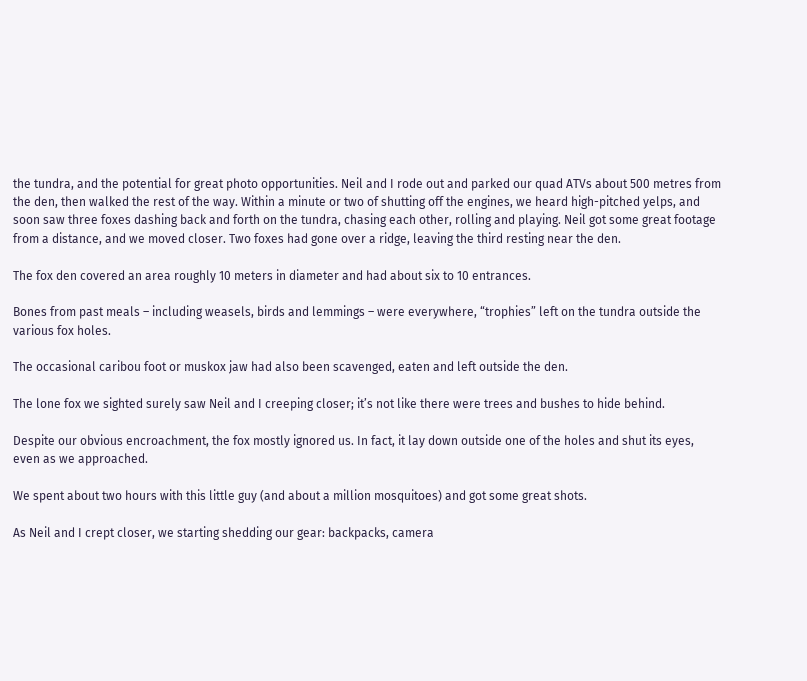the tundra, and the potential for great photo opportunities. Neil and I rode out and parked our quad ATVs about 500 metres from the den, then walked the rest of the way. Within a minute or two of shutting off the engines, we heard high-pitched yelps, and soon saw three foxes dashing back and forth on the tundra, chasing each other, rolling and playing. Neil got some great footage from a distance, and we moved closer. Two foxes had gone over a ridge, leaving the third resting near the den.

The fox den covered an area roughly 10 meters in diameter and had about six to 10 entrances.

Bones from past meals – including weasels, birds and lemmings – were everywhere, “trophies” left on the tundra outside the various fox holes.

The occasional caribou foot or muskox jaw had also been scavenged, eaten and left outside the den.

The lone fox we sighted surely saw Neil and I creeping closer; it’s not like there were trees and bushes to hide behind.

Despite our obvious encroachment, the fox mostly ignored us. In fact, it lay down outside one of the holes and shut its eyes, even as we approached.

We spent about two hours with this little guy (and about a million mosquitoes) and got some great shots.

As Neil and I crept closer, we starting shedding our gear: backpacks, camera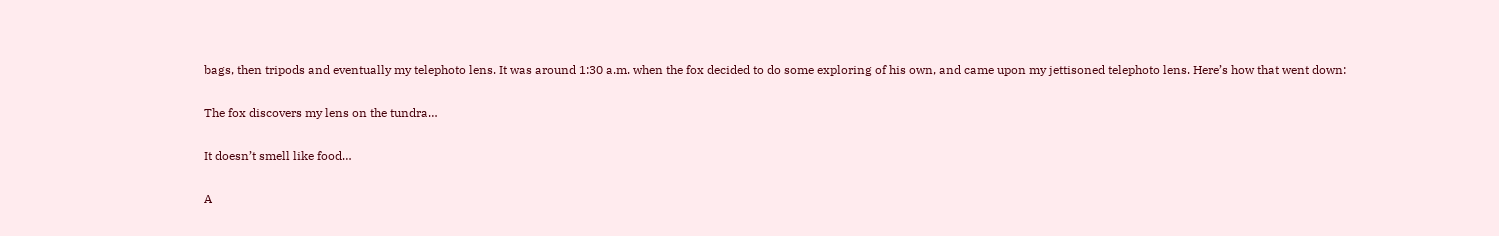bags, then tripods and eventually my telephoto lens. It was around 1:30 a.m. when the fox decided to do some exploring of his own, and came upon my jettisoned telephoto lens. Here’s how that went down:

The fox discovers my lens on the tundra…

It doesn’t smell like food…

A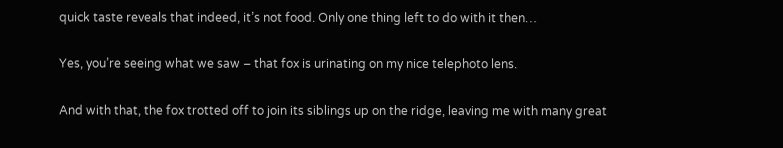quick taste reveals that indeed, it’s not food. Only one thing left to do with it then…

Yes, you’re seeing what we saw – that fox is urinating on my nice telephoto lens.

And with that, the fox trotted off to join its siblings up on the ridge, leaving me with many great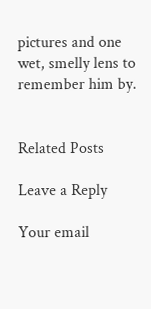pictures and one wet, smelly lens to remember him by.


Related Posts

Leave a Reply

Your email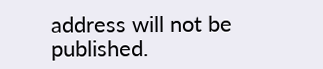address will not be published.